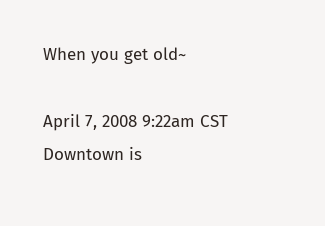When you get old~

April 7, 2008 9:22am CST
Downtown is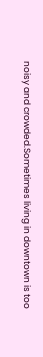noisy and crowded.Sometimes living in downtown is too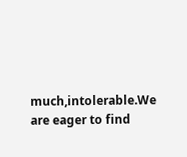much,intolerable.We are eager to find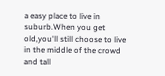a easy place to live in suburb.When you get old,you'll still choose to live in the middle of the crowd and tall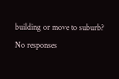building or move to suburb?
No responses